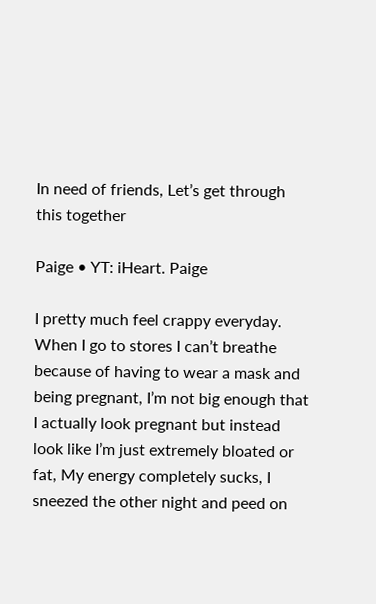In need of friends, Let’s get through this together

Paige • YT: iHeart. Paige

I pretty much feel crappy everyday. When I go to stores I can’t breathe because of having to wear a mask and being pregnant, I’m not big enough that I actually look pregnant but instead look like I’m just extremely bloated or fat, My energy completely sucks, I sneezed the other night and peed on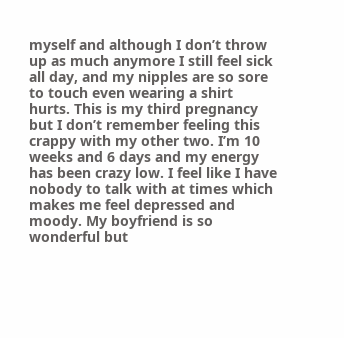myself and although I don’t throw up as much anymore I still feel sick all day, and my nipples are so sore to touch even wearing a shirt hurts. This is my third pregnancy but I don’t remember feeling this crappy with my other two. I’m 10 weeks and 6 days and my energy has been crazy low. I feel like I have nobody to talk with at times which makes me feel depressed and moody. My boyfriend is so wonderful but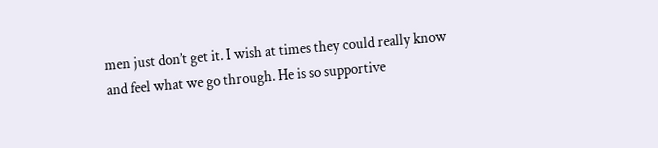men just don’t get it. I wish at times they could really know and feel what we go through. He is so supportive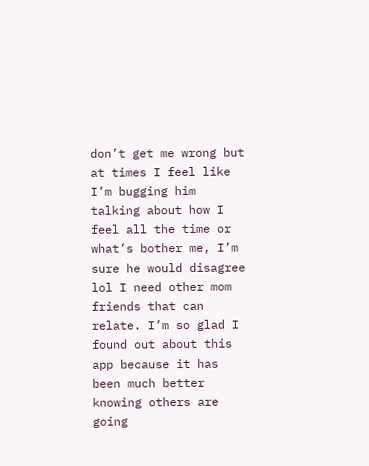don’t get me wrong but at times I feel like I’m bugging him talking about how I feel all the time or what’s bother me, I’m sure he would disagree lol I need other mom friends that can relate. I’m so glad I found out about this app because it has been much better knowing others are going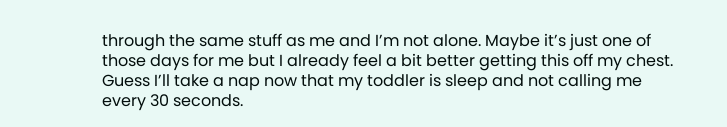through the same stuff as me and I’m not alone. Maybe it’s just one of those days for me but I already feel a bit better getting this off my chest. Guess I’ll take a nap now that my toddler is sleep and not calling me every 30 seconds.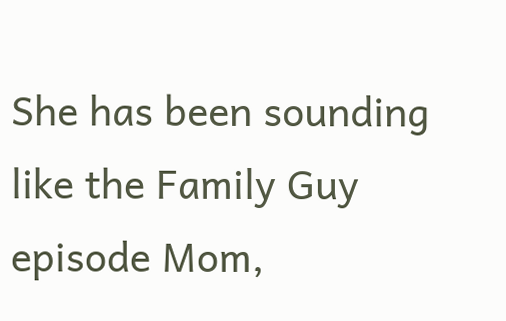She has been sounding like the Family Guy episode Mom,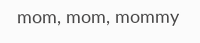mom, mom, mommy